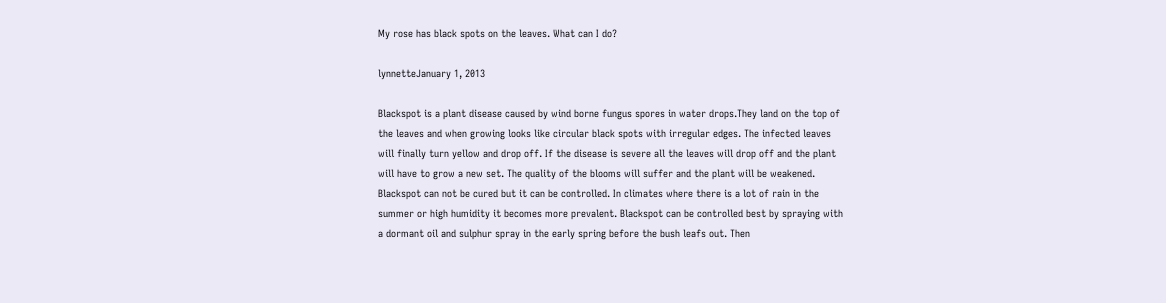My rose has black spots on the leaves. What can I do?

lynnetteJanuary 1, 2013

Blackspot is a plant disease caused by wind borne fungus spores in water drops.They land on the top of the leaves and when growing looks like circular black spots with irregular edges. The infected leaves will finally turn yellow and drop off. If the disease is severe all the leaves will drop off and the plant will have to grow a new set. The quality of the blooms will suffer and the plant will be weakened. Blackspot can not be cured but it can be controlled. In climates where there is a lot of rain in the summer or high humidity it becomes more prevalent. Blackspot can be controlled best by spraying with a dormant oil and sulphur spray in the early spring before the bush leafs out. Then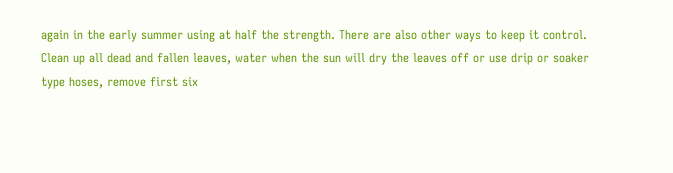again in the early summer using at half the strength. There are also other ways to keep it control. Clean up all dead and fallen leaves, water when the sun will dry the leaves off or use drip or soaker type hoses, remove first six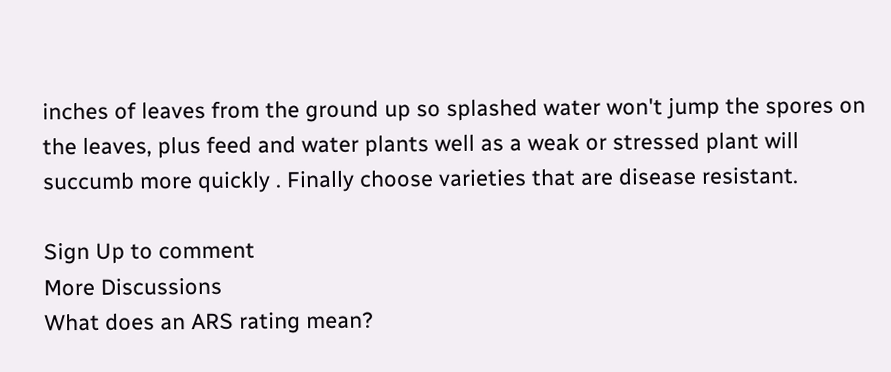inches of leaves from the ground up so splashed water won't jump the spores on the leaves, plus feed and water plants well as a weak or stressed plant will succumb more quickly . Finally choose varieties that are disease resistant.

Sign Up to comment
More Discussions
What does an ARS rating mean?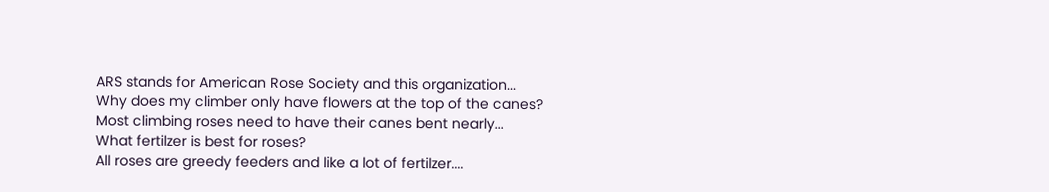ARS stands for American Rose Society and this organization...
Why does my climber only have flowers at the top of the canes?
Most climbing roses need to have their canes bent nearly...
What fertilzer is best for roses?
All roses are greedy feeders and like a lot of fertilzer....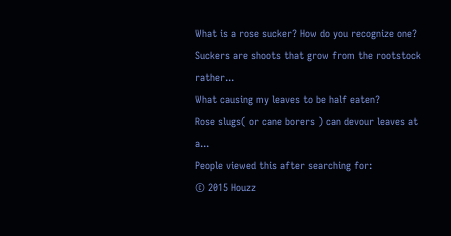What is a rose sucker? How do you recognize one?
Suckers are shoots that grow from the rootstock rather...
What causing my leaves to be half eaten?
Rose slugs( or cane borers ) can devour leaves at a...
People viewed this after searching for:
© 2015 Houzz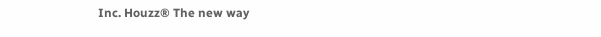Inc. Houzz® The new way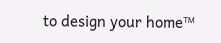to design your home™